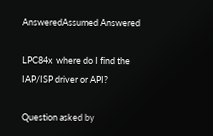AnsweredAssumed Answered

LPC84x  where do I find the IAP/ISP driver or API?

Question asked by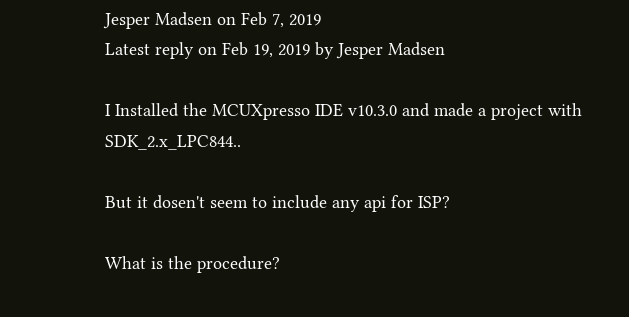Jesper Madsen on Feb 7, 2019
Latest reply on Feb 19, 2019 by Jesper Madsen

I Installed the MCUXpresso IDE v10.3.0 and made a project with SDK_2.x_LPC844..

But it dosen't seem to include any api for ISP?

What is the procedure?